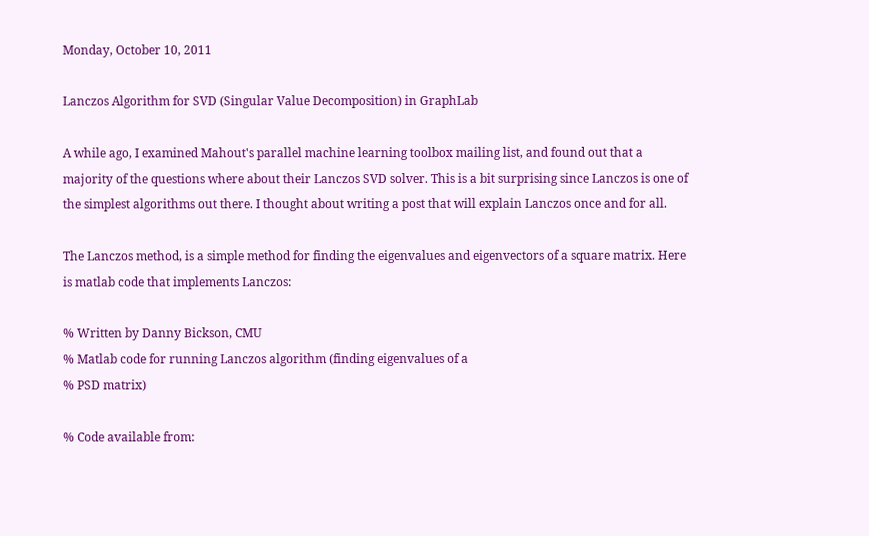Monday, October 10, 2011

Lanczos Algorithm for SVD (Singular Value Decomposition) in GraphLab

A while ago, I examined Mahout's parallel machine learning toolbox mailing list, and found out that a majority of the questions where about their Lanczos SVD solver. This is a bit surprising since Lanczos is one of the simplest algorithms out there. I thought about writing a post that will explain Lanczos once and for all.

The Lanczos method, is a simple method for finding the eigenvalues and eigenvectors of a square matrix. Here is matlab code that implements Lanczos:

% Written by Danny Bickson, CMU
% Matlab code for running Lanczos algorithm (finding eigenvalues of a
% PSD matrix)

% Code available from: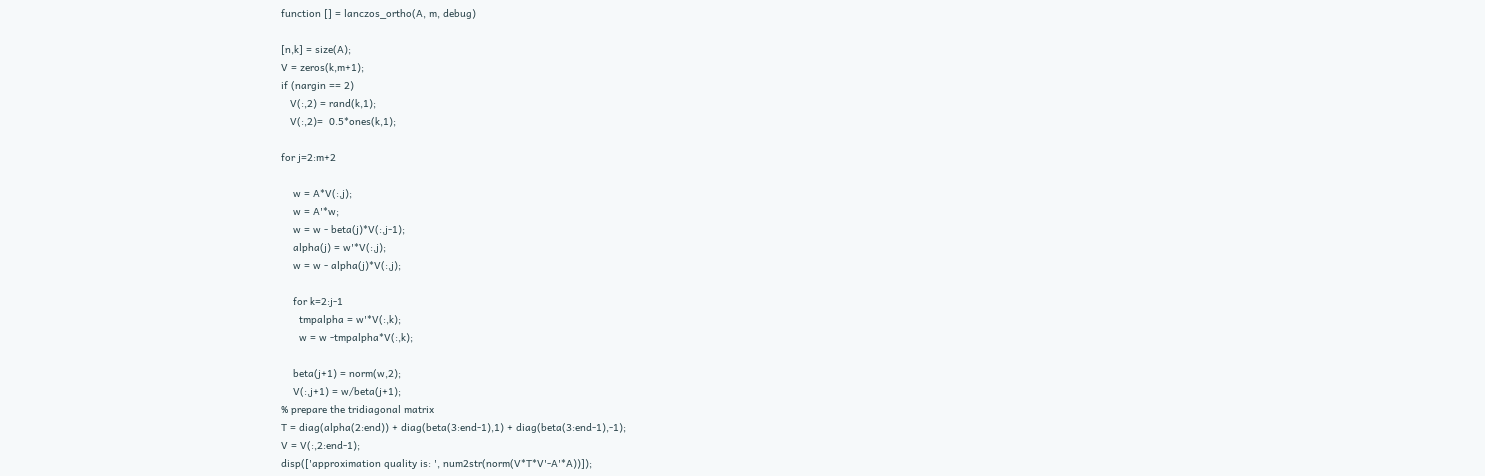function [] = lanczos_ortho(A, m, debug)

[n,k] = size(A);
V = zeros(k,m+1);
if (nargin == 2)
   V(:,2) = rand(k,1);
   V(:,2)=  0.5*ones(k,1);

for j=2:m+2

    w = A*V(:,j);
    w = A'*w;
    w = w - beta(j)*V(:,j-1);
    alpha(j) = w'*V(:,j);
    w = w - alpha(j)*V(:,j);

    for k=2:j-1
      tmpalpha = w'*V(:,k);
      w = w -tmpalpha*V(:,k);

    beta(j+1) = norm(w,2);
    V(:,j+1) = w/beta(j+1);
% prepare the tridiagonal matrix
T = diag(alpha(2:end)) + diag(beta(3:end-1),1) + diag(beta(3:end-1),-1);
V = V(:,2:end-1);
disp(['approximation quality is: ', num2str(norm(V*T*V'-A'*A))]);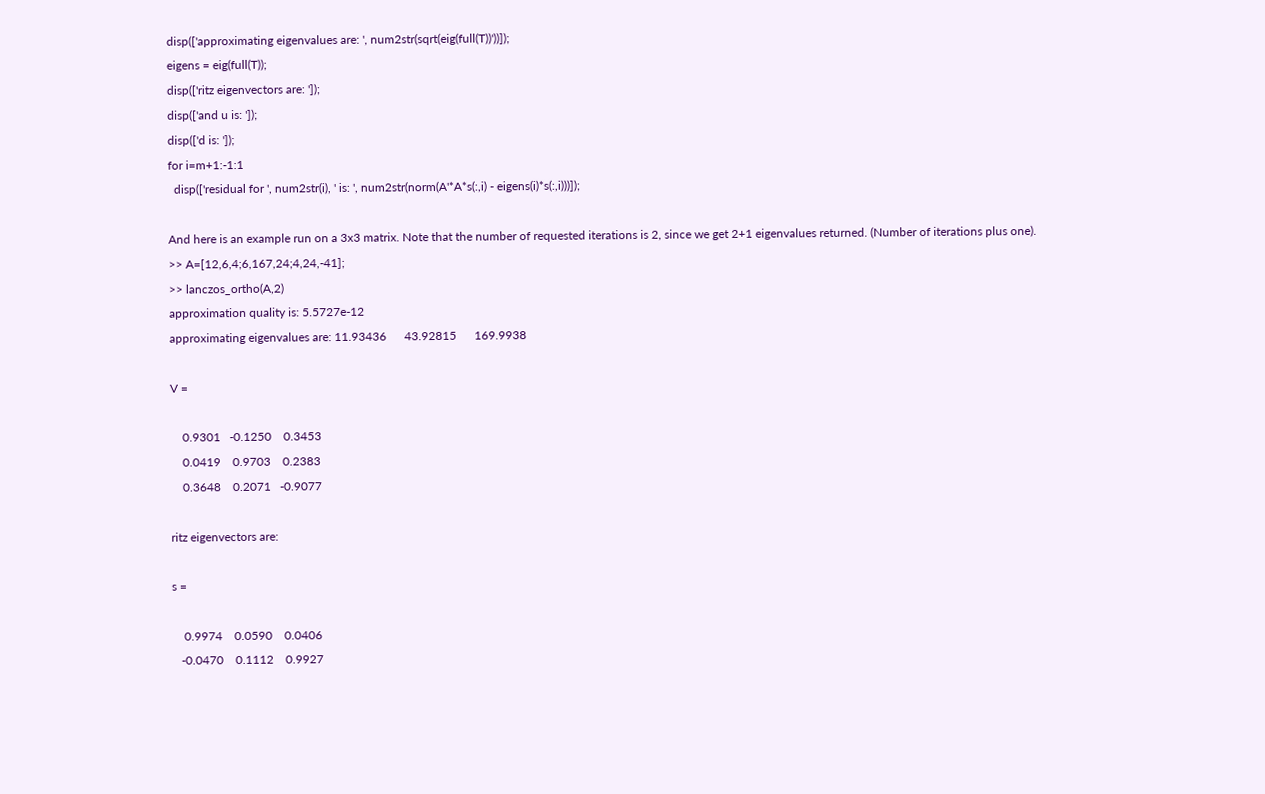disp(['approximating eigenvalues are: ', num2str(sqrt(eig(full(T))'))]);
eigens = eig(full(T));
disp(['ritz eigenvectors are: ']);
disp(['and u is: ']);
disp(['d is: ']);
for i=m+1:-1:1
  disp(['residual for ', num2str(i), ' is: ', num2str(norm(A'*A*s(:,i) - eigens(i)*s(:,i)))]);

And here is an example run on a 3x3 matrix. Note that the number of requested iterations is 2, since we get 2+1 eigenvalues returned. (Number of iterations plus one).
>> A=[12,6,4;6,167,24;4,24,-41];
>> lanczos_ortho(A,2)
approximation quality is: 5.5727e-12
approximating eigenvalues are: 11.93436      43.92815      169.9938

V =

    0.9301   -0.1250    0.3453
    0.0419    0.9703    0.2383
    0.3648    0.2071   -0.9077

ritz eigenvectors are:

s =

    0.9974    0.0590    0.0406
   -0.0470    0.1112    0.9927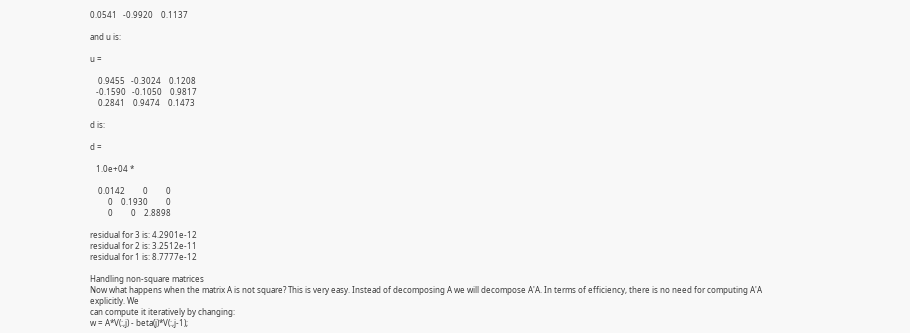0.0541   -0.9920    0.1137

and u is:

u =

    0.9455   -0.3024    0.1208
   -0.1590   -0.1050    0.9817
    0.2841    0.9474    0.1473

d is:

d =

   1.0e+04 *

    0.0142         0         0
         0    0.1930         0
         0         0    2.8898

residual for 3 is: 4.2901e-12
residual for 2 is: 3.2512e-11
residual for 1 is: 8.7777e-12

Handling non-square matrices
Now what happens when the matrix A is not square? This is very easy. Instead of decomposing A we will decompose A'A. In terms of efficiency, there is no need for computing A'A explicitly. We
can compute it iteratively by changing:
w = A*V(:,j) - beta(j)*V(:,j-1);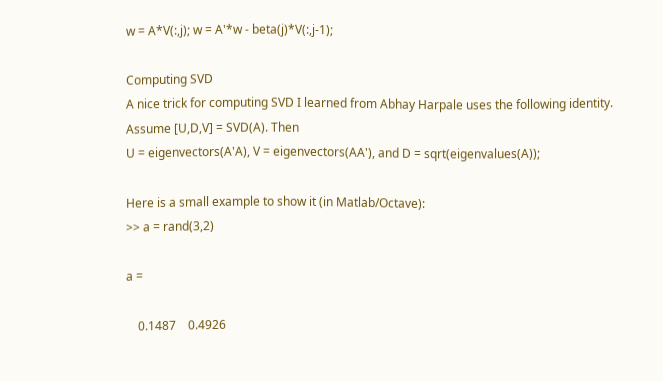w = A*V(:,j); w = A'*w - beta(j)*V(:,j-1);

Computing SVD
A nice trick for computing SVD I learned from Abhay Harpale uses the following identity.
Assume [U,D,V] = SVD(A). Then
U = eigenvectors(A'A), V = eigenvectors(AA'), and D = sqrt(eigenvalues(A));

Here is a small example to show it (in Matlab/Octave):
>> a = rand(3,2)

a =

    0.1487    0.4926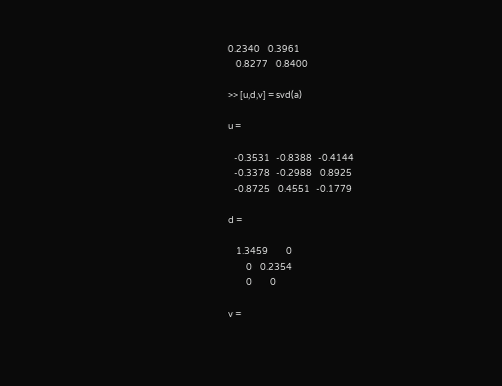0.2340    0.3961
    0.8277    0.8400

>> [u,d,v] = svd(a)

u =

   -0.3531   -0.8388   -0.4144
   -0.3378   -0.2988    0.8925
   -0.8725    0.4551   -0.1779

d =

    1.3459         0
         0    0.2354
         0         0

v =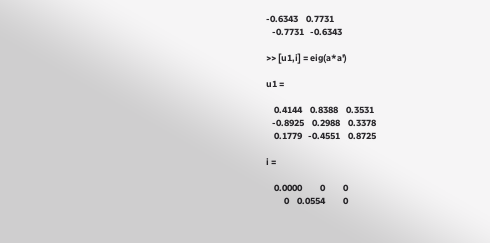-0.6343    0.7731
   -0.7731   -0.6343

>> [u1,i] = eig(a*a')

u1 =

    0.4144    0.8388    0.3531
   -0.8925    0.2988    0.3378
    0.1779   -0.4551    0.8725

i =

    0.0000         0         0
         0    0.0554         0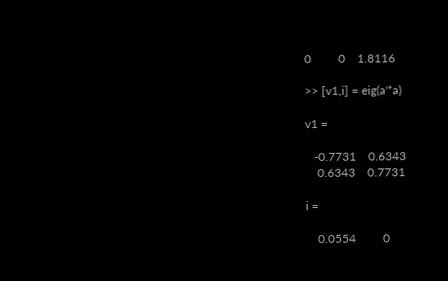0         0    1.8116

>> [v1,i] = eig(a'*a)

v1 =

   -0.7731    0.6343
    0.6343    0.7731

i =

    0.0554         0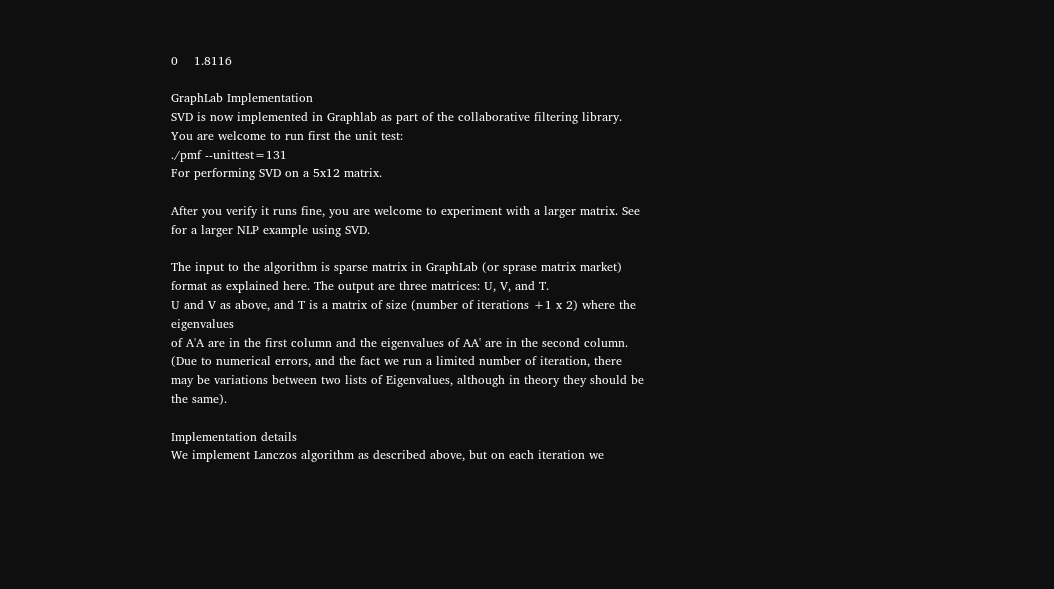0    1.8116

GraphLab Implementation
SVD is now implemented in Graphlab as part of the collaborative filtering library.
You are welcome to run first the unit test:
./pmf --unittest=131
For performing SVD on a 5x12 matrix.

After you verify it runs fine, you are welcome to experiment with a larger matrix. See for a larger NLP example using SVD.

The input to the algorithm is sparse matrix in GraphLab (or sprase matrix market) format as explained here. The output are three matrices: U, V, and T.
U and V as above, and T is a matrix of size (number of iterations +1 x 2) where the eigenvalues
of A'A are in the first column and the eigenvalues of AA' are in the second column. (Due to numerical errors, and the fact we run a limited number of iteration, there may be variations between two lists of Eigenvalues, although in theory they should be the same).

Implementation details
We implement Lanczos algorithm as described above, but on each iteration we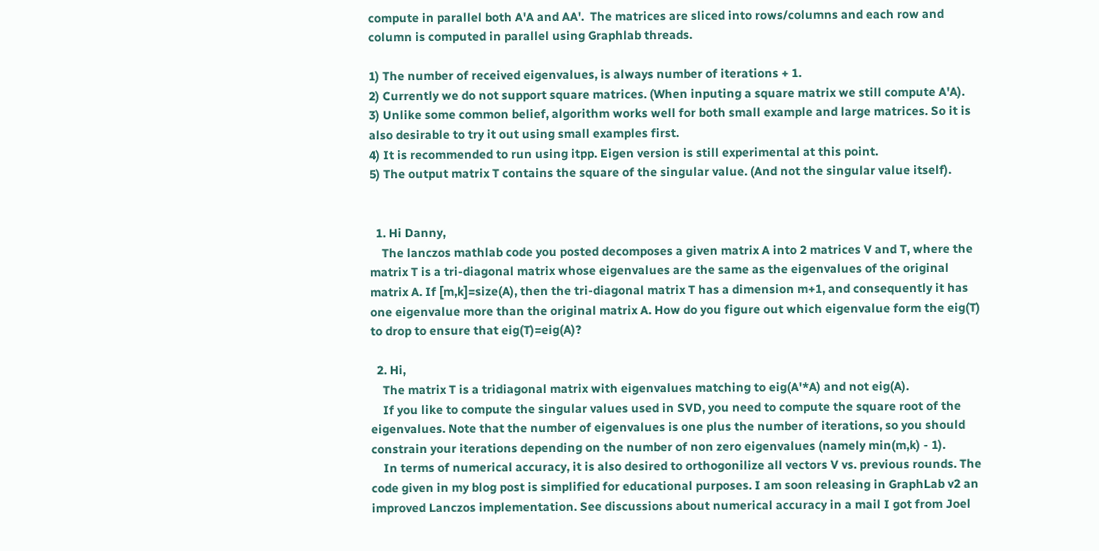compute in parallel both A'A and AA'.  The matrices are sliced into rows/columns and each row and column is computed in parallel using Graphlab threads.

1) The number of received eigenvalues, is always number of iterations + 1.
2) Currently we do not support square matrices. (When inputing a square matrix we still compute A'A).
3) Unlike some common belief, algorithm works well for both small example and large matrices. So it is also desirable to try it out using small examples first.
4) It is recommended to run using itpp. Eigen version is still experimental at this point.
5) The output matrix T contains the square of the singular value. (And not the singular value itself).


  1. Hi Danny,
    The lanczos mathlab code you posted decomposes a given matrix A into 2 matrices V and T, where the matrix T is a tri-diagonal matrix whose eigenvalues are the same as the eigenvalues of the original matrix A. If [m,k]=size(A), then the tri-diagonal matrix T has a dimension m+1, and consequently it has one eigenvalue more than the original matrix A. How do you figure out which eigenvalue form the eig(T) to drop to ensure that eig(T)=eig(A)?

  2. Hi,
    The matrix T is a tridiagonal matrix with eigenvalues matching to eig(A'*A) and not eig(A).
    If you like to compute the singular values used in SVD, you need to compute the square root of the eigenvalues. Note that the number of eigenvalues is one plus the number of iterations, so you should constrain your iterations depending on the number of non zero eigenvalues (namely min(m,k) - 1).
    In terms of numerical accuracy, it is also desired to orthogonilize all vectors V vs. previous rounds. The code given in my blog post is simplified for educational purposes. I am soon releasing in GraphLab v2 an improved Lanczos implementation. See discussions about numerical accuracy in a mail I got from Joel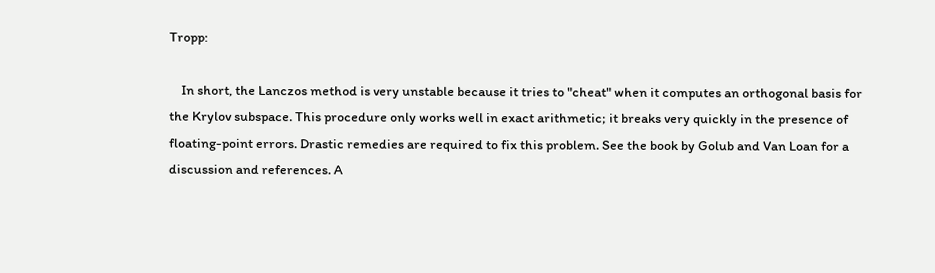Tropp:

    In short, the Lanczos method is very unstable because it tries to "cheat" when it computes an orthogonal basis for the Krylov subspace. This procedure only works well in exact arithmetic; it breaks very quickly in the presence of floating-point errors. Drastic remedies are required to fix this problem. See the book by Golub and Van Loan for a discussion and references. A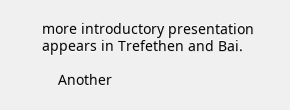more introductory presentation appears in Trefethen and Bai.

    Another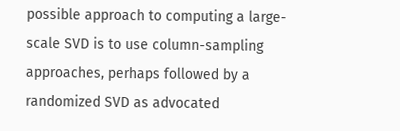possible approach to computing a large-scale SVD is to use column-sampling approaches, perhaps followed by a randomized SVD as advocated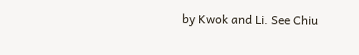by Kwok and Li. See Chiu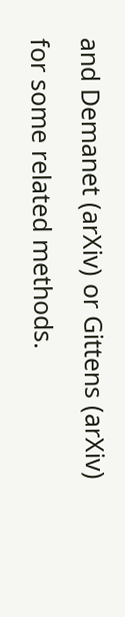and Demanet (arXiv) or Gittens (arXiv) for some related methods.